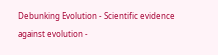Debunking Evolution - Scientific evidence against evolution -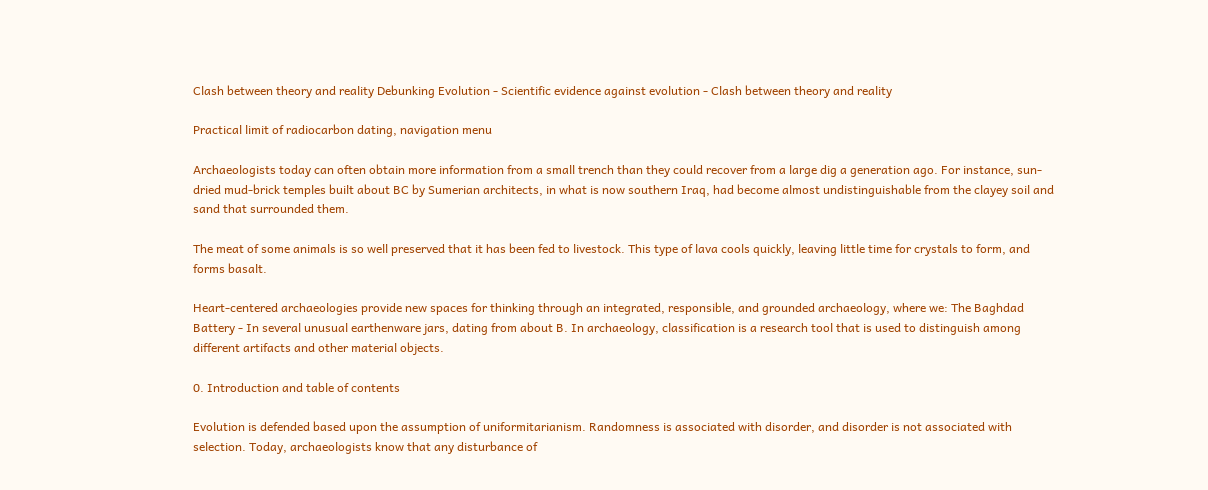Clash between theory and reality Debunking Evolution - Scientific evidence against evolution - Clash between theory and reality

Practical limit of radiocarbon dating, navigation menu

Archaeologists today can often obtain more information from a small trench than they could recover from a large dig a generation ago. For instance, sun-dried mud-brick temples built about BC by Sumerian architects, in what is now southern Iraq, had become almost undistinguishable from the clayey soil and sand that surrounded them.

The meat of some animals is so well preserved that it has been fed to livestock. This type of lava cools quickly, leaving little time for crystals to form, and forms basalt.

Heart-centered archaeologies provide new spaces for thinking through an integrated, responsible, and grounded archaeology, where we: The Baghdad Battery - In several unusual earthenware jars, dating from about B. In archaeology, classification is a research tool that is used to distinguish among different artifacts and other material objects.

0. Introduction and table of contents

Evolution is defended based upon the assumption of uniformitarianism. Randomness is associated with disorder, and disorder is not associated with selection. Today, archaeologists know that any disturbance of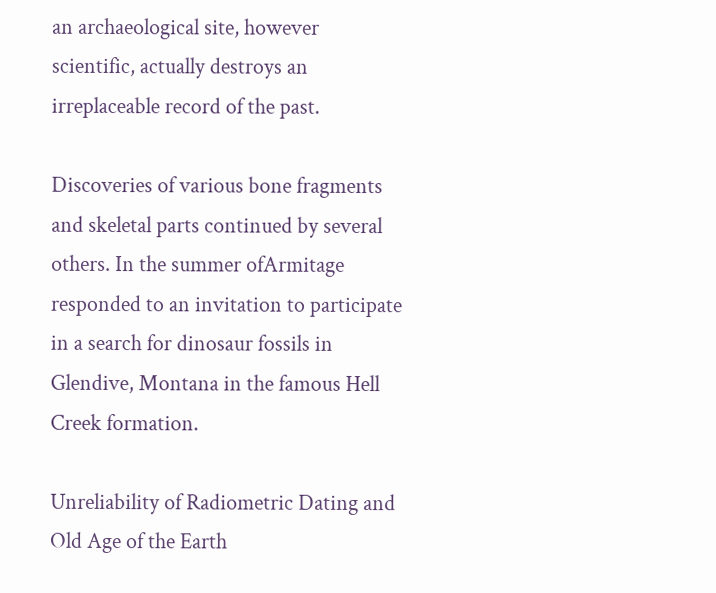an archaeological site, however scientific, actually destroys an irreplaceable record of the past.

Discoveries of various bone fragments and skeletal parts continued by several others. In the summer ofArmitage responded to an invitation to participate in a search for dinosaur fossils in Glendive, Montana in the famous Hell Creek formation.

Unreliability of Radiometric Dating and Old Age of the Earth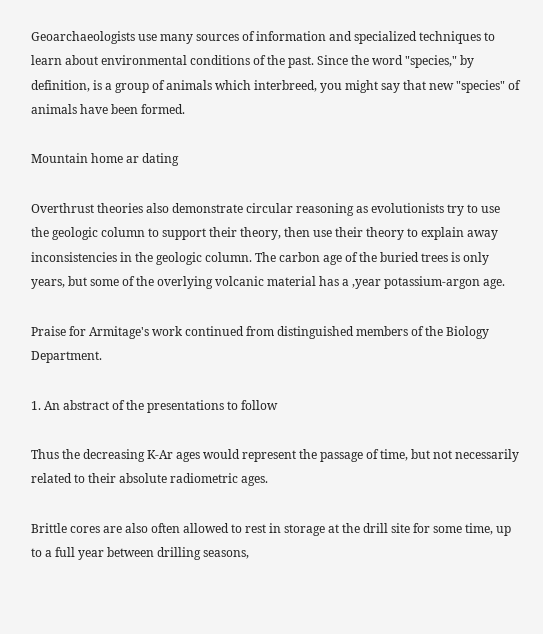Geoarchaeologists use many sources of information and specialized techniques to learn about environmental conditions of the past. Since the word "species," by definition, is a group of animals which interbreed, you might say that new "species" of animals have been formed.

Mountain home ar dating

Overthrust theories also demonstrate circular reasoning as evolutionists try to use the geologic column to support their theory, then use their theory to explain away inconsistencies in the geologic column. The carbon age of the buried trees is only years, but some of the overlying volcanic material has a ,year potassium-argon age.

Praise for Armitage's work continued from distinguished members of the Biology Department.

1. An abstract of the presentations to follow

Thus the decreasing K-Ar ages would represent the passage of time, but not necessarily related to their absolute radiometric ages.

Brittle cores are also often allowed to rest in storage at the drill site for some time, up to a full year between drilling seasons,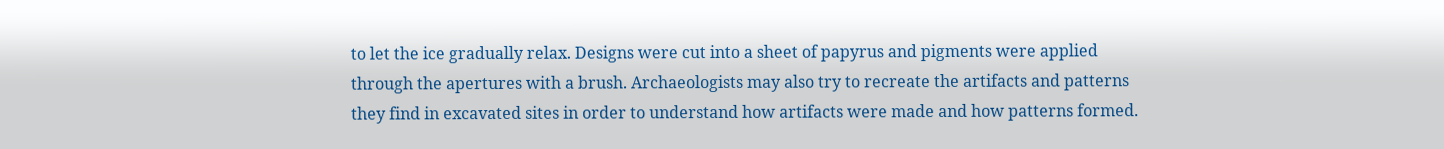to let the ice gradually relax. Designs were cut into a sheet of papyrus and pigments were applied through the apertures with a brush. Archaeologists may also try to recreate the artifacts and patterns they find in excavated sites in order to understand how artifacts were made and how patterns formed.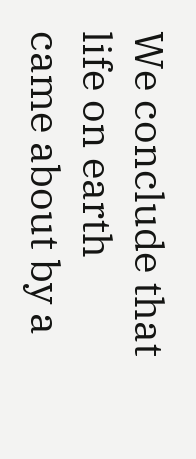We conclude that life on earth came about by a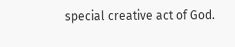special creative act of God.